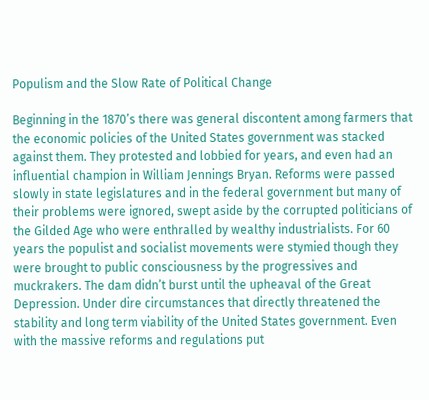Populism and the Slow Rate of Political Change

Beginning in the 1870’s there was general discontent among farmers that the economic policies of the United States government was stacked against them. They protested and lobbied for years, and even had an influential champion in William Jennings Bryan. Reforms were passed slowly in state legislatures and in the federal government but many of their problems were ignored, swept aside by the corrupted politicians of the Gilded Age who were enthralled by wealthy industrialists. For 60 years the populist and socialist movements were stymied though they were brought to public consciousness by the progressives and muckrakers. The dam didn’t burst until the upheaval of the Great Depression. Under dire circumstances that directly threatened the stability and long term viability of the United States government. Even with the massive reforms and regulations put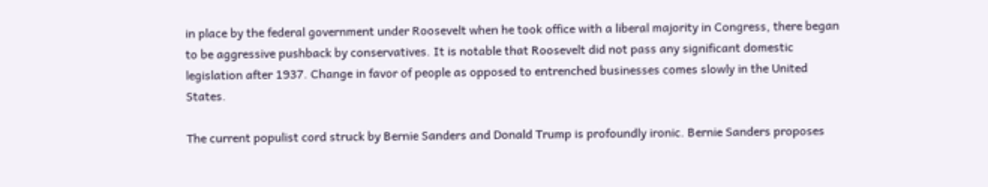in place by the federal government under Roosevelt when he took office with a liberal majority in Congress, there began to be aggressive pushback by conservatives. It is notable that Roosevelt did not pass any significant domestic legislation after 1937. Change in favor of people as opposed to entrenched businesses comes slowly in the United States.

The current populist cord struck by Bernie Sanders and Donald Trump is profoundly ironic. Bernie Sanders proposes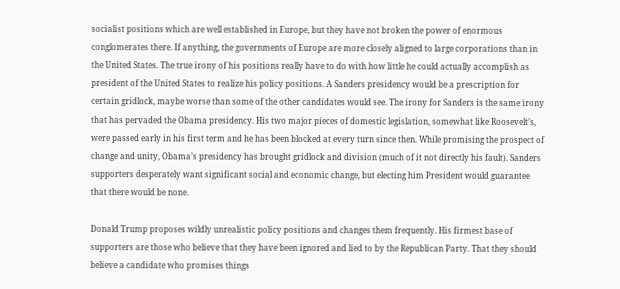socialist positions which are well established in Europe, but they have not broken the power of enormous conglomerates there. If anything, the governments of Europe are more closely aligned to large corporations than in the United States. The true irony of his positions really have to do with how little he could actually accomplish as president of the United States to realize his policy positions. A Sanders presidency would be a prescription for certain gridlock, maybe worse than some of the other candidates would see. The irony for Sanders is the same irony that has pervaded the Obama presidency. His two major pieces of domestic legislation, somewhat like Roosevelt’s, were passed early in his first term and he has been blocked at every turn since then. While promising the prospect of change and unity, Obama’s presidency has brought gridlock and division (much of it not directly his fault). Sanders supporters desperately want significant social and economic change, but electing him President would guarantee that there would be none.

Donald Trump proposes wildly unrealistic policy positions and changes them frequently. His firmest base of supporters are those who believe that they have been ignored and lied to by the Republican Party. That they should believe a candidate who promises things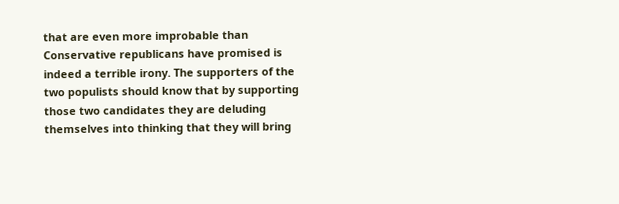that are even more improbable than Conservative republicans have promised is indeed a terrible irony. The supporters of the two populists should know that by supporting those two candidates they are deluding themselves into thinking that they will bring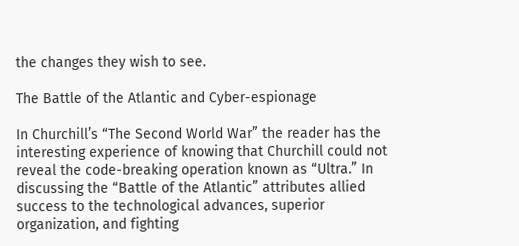the changes they wish to see.

The Battle of the Atlantic and Cyber-espionage

In Churchill’s “The Second World War” the reader has the interesting experience of knowing that Churchill could not reveal the code-breaking operation known as “Ultra.” In discussing the “Battle of the Atlantic” attributes allied success to the technological advances, superior organization, and fighting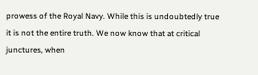prowess of the Royal Navy. While this is undoubtedly true it is not the entire truth. We now know that at critical junctures, when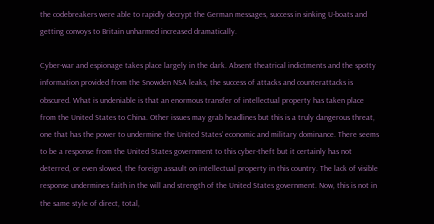the codebreakers were able to rapidly decrypt the German messages, success in sinking U-boats and getting convoys to Britain unharmed increased dramatically.

Cyber-war and espionage takes place largely in the dark. Absent theatrical indictments and the spotty information provided from the Snowden NSA leaks, the success of attacks and counterattacks is obscured. What is undeniable is that an enormous transfer of intellectual property has taken place from the United States to China. Other issues may grab headlines but this is a truly dangerous threat, one that has the power to undermine the United States’ economic and military dominance. There seems to be a response from the United States government to this cyber-theft but it certainly has not deterred, or even slowed, the foreign assault on intellectual property in this country. The lack of visible response undermines faith in the will and strength of the United States government. Now, this is not in the same style of direct, total,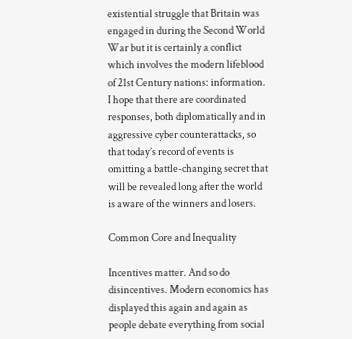existential struggle that Britain was engaged in during the Second World War but it is certainly a conflict which involves the modern lifeblood of 21st Century nations: information. I hope that there are coordinated responses, both diplomatically and in aggressive cyber counterattacks, so that today’s record of events is omitting a battle-changing secret that will be revealed long after the world is aware of the winners and losers.

Common Core and Inequality

Incentives matter. And so do disincentives. Modern economics has displayed this again and again as people debate everything from social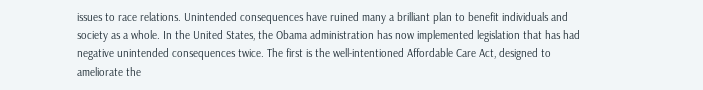issues to race relations. Unintended consequences have ruined many a brilliant plan to benefit individuals and society as a whole. In the United States, the Obama administration has now implemented legislation that has had negative unintended consequences twice. The first is the well-intentioned Affordable Care Act, designed to ameliorate the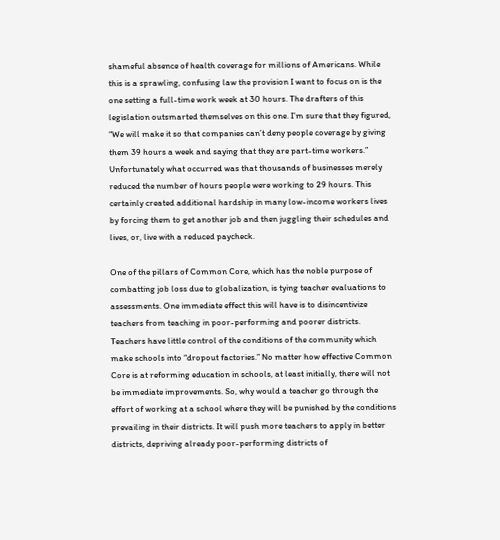shameful absence of health coverage for millions of Americans. While this is a sprawling, confusing law the provision I want to focus on is the one setting a full-time work week at 30 hours. The drafters of this legislation outsmarted themselves on this one. I’m sure that they figured, “We will make it so that companies can’t deny people coverage by giving them 39 hours a week and saying that they are part-time workers.” Unfortunately what occurred was that thousands of businesses merely reduced the number of hours people were working to 29 hours. This certainly created additional hardship in many low-income workers lives by forcing them to get another job and then juggling their schedules and lives, or, live with a reduced paycheck.

One of the pillars of Common Core, which has the noble purpose of combatting job loss due to globalization, is tying teacher evaluations to assessments. One immediate effect this will have is to disincentivize teachers from teaching in poor-performing and poorer districts. Teachers have little control of the conditions of the community which make schools into “dropout factories.” No matter how effective Common Core is at reforming education in schools, at least initially, there will not be immediate improvements. So, why would a teacher go through the effort of working at a school where they will be punished by the conditions prevailing in their districts. It will push more teachers to apply in better districts, depriving already poor-performing districts of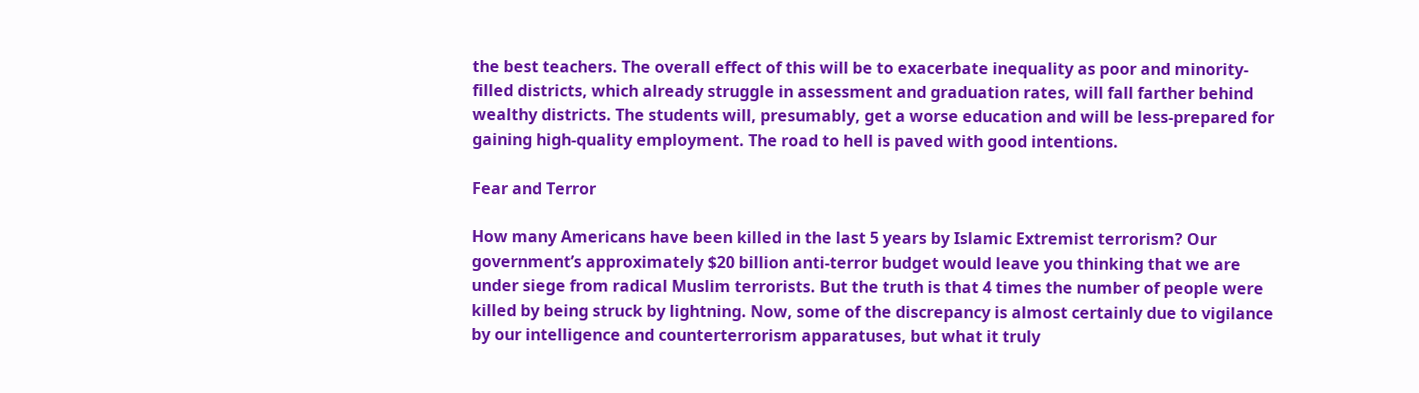the best teachers. The overall effect of this will be to exacerbate inequality as poor and minority-filled districts, which already struggle in assessment and graduation rates, will fall farther behind wealthy districts. The students will, presumably, get a worse education and will be less-prepared for gaining high-quality employment. The road to hell is paved with good intentions.

Fear and Terror

How many Americans have been killed in the last 5 years by Islamic Extremist terrorism? Our government’s approximately $20 billion anti-terror budget would leave you thinking that we are under siege from radical Muslim terrorists. But the truth is that 4 times the number of people were killed by being struck by lightning. Now, some of the discrepancy is almost certainly due to vigilance by our intelligence and counterterrorism apparatuses, but what it truly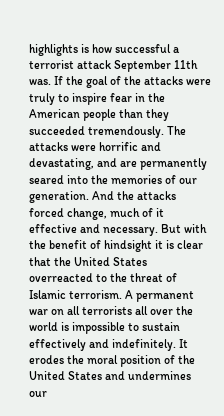highlights is how successful a terrorist attack September 11th was. If the goal of the attacks were truly to inspire fear in the American people than they succeeded tremendously. The attacks were horrific and devastating, and are permanently seared into the memories of our generation. And the attacks forced change, much of it effective and necessary. But with the benefit of hindsight it is clear that the United States overreacted to the threat of Islamic terrorism. A permanent war on all terrorists all over the world is impossible to sustain effectively and indefinitely. It erodes the moral position of the United States and undermines our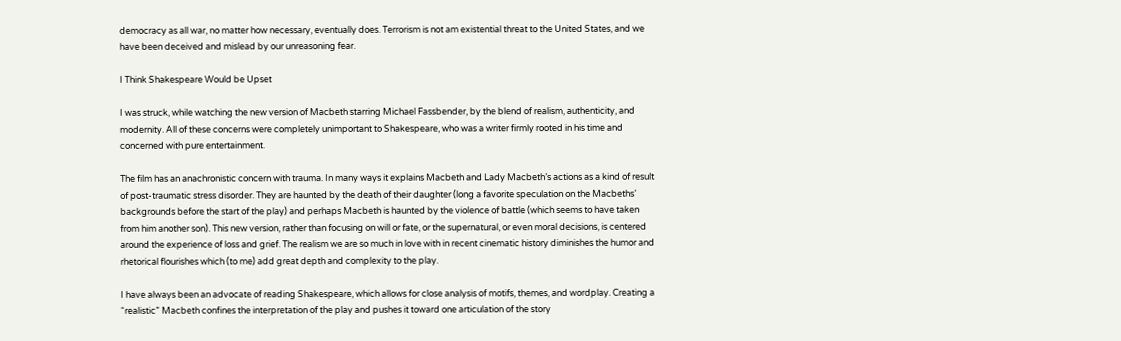democracy as all war, no matter how necessary, eventually does. Terrorism is not am existential threat to the United States, and we have been deceived and mislead by our unreasoning fear.

I Think Shakespeare Would be Upset

I was struck, while watching the new version of Macbeth starring Michael Fassbender, by the blend of realism, authenticity, and modernity. All of these concerns were completely unimportant to Shakespeare, who was a writer firmly rooted in his time and concerned with pure entertainment.

The film has an anachronistic concern with trauma. In many ways it explains Macbeth and Lady Macbeth’s actions as a kind of result of post-traumatic stress disorder. They are haunted by the death of their daughter (long a favorite speculation on the Macbeths’ backgrounds before the start of the play) and perhaps Macbeth is haunted by the violence of battle (which seems to have taken from him another son). This new version, rather than focusing on will or fate, or the supernatural, or even moral decisions, is centered around the experience of loss and grief. The realism we are so much in love with in recent cinematic history diminishes the humor and rhetorical flourishes which (to me) add great depth and complexity to the play.

I have always been an advocate of reading Shakespeare, which allows for close analysis of motifs, themes, and wordplay. Creating a “realistic” Macbeth confines the interpretation of the play and pushes it toward one articulation of the story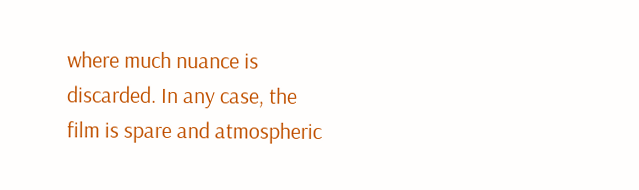where much nuance is discarded. In any case, the film is spare and atmospheric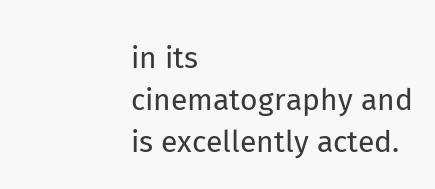in its cinematography and is excellently acted.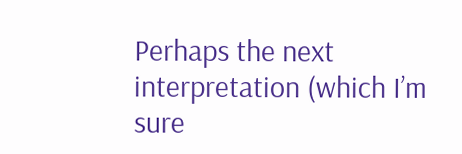Perhaps the next interpretation (which I’m sure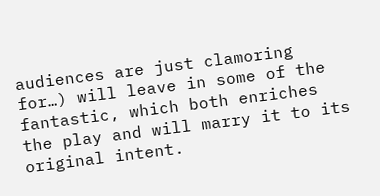audiences are just clamoring for…) will leave in some of the fantastic, which both enriches the play and will marry it to its original intent.